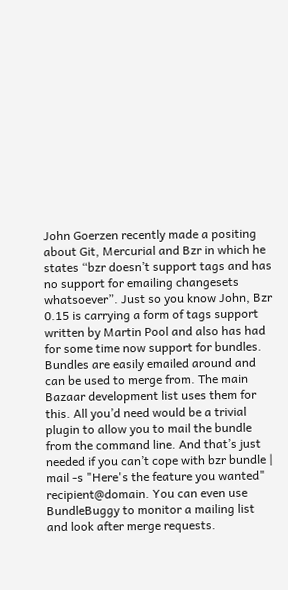John Goerzen recently made a positing about Git, Mercurial and Bzr in which he states “bzr doesn’t support tags and has no support for emailing changesets whatsoever”. Just so you know John, Bzr 0.15 is carrying a form of tags support written by Martin Pool and also has had for some time now support for bundles. Bundles are easily emailed around and can be used to merge from. The main Bazaar development list uses them for this. All you’d need would be a trivial plugin to allow you to mail the bundle from the command line. And that’s just needed if you can’t cope with bzr bundle | mail -s "Here's the feature you wanted" recipient@domain. You can even use BundleBuggy to monitor a mailing list and look after merge requests.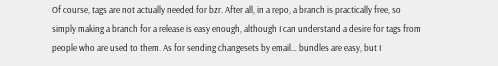Of course, tags are not actually needed for bzr. After all, in a repo, a branch is practically free, so simply making a branch for a release is easy enough, although I can understand a desire for tags from people who are used to them. As for sending changesets by email… bundles are easy, but I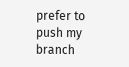prefer to push my branch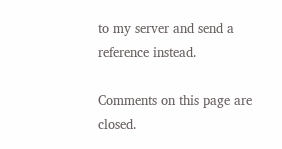to my server and send a reference instead.

Comments on this page are closed.